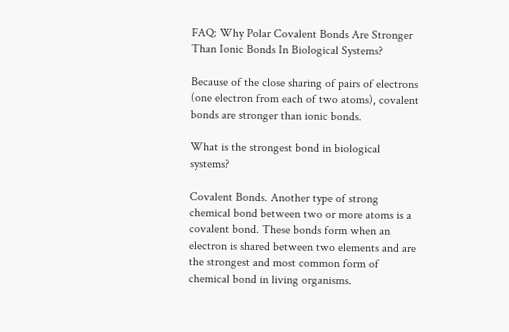FAQ: Why Polar Covalent Bonds Are Stronger Than Ionic Bonds In Biological Systems?

Because of the close sharing of pairs of electrons (one electron from each of two atoms), covalent bonds are stronger than ionic bonds.

What is the strongest bond in biological systems?

Covalent Bonds. Another type of strong chemical bond between two or more atoms is a covalent bond. These bonds form when an electron is shared between two elements and are the strongest and most common form of chemical bond in living organisms.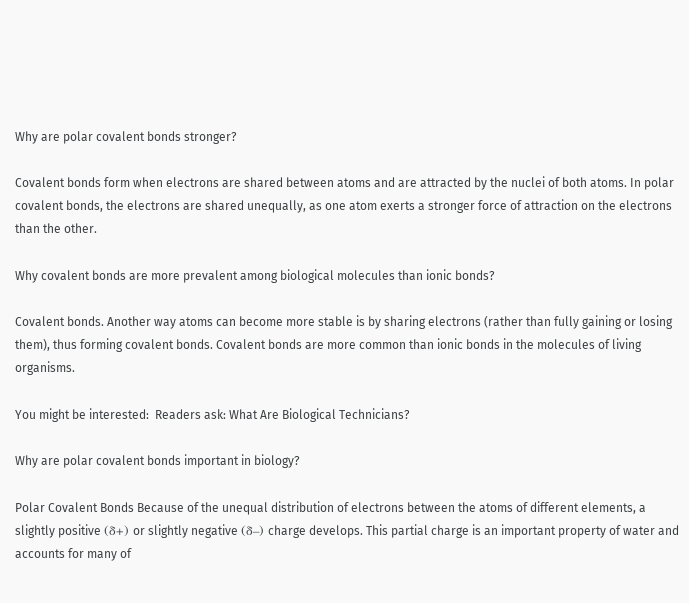Why are polar covalent bonds stronger?

Covalent bonds form when electrons are shared between atoms and are attracted by the nuclei of both atoms. In polar covalent bonds, the electrons are shared unequally, as one atom exerts a stronger force of attraction on the electrons than the other.

Why covalent bonds are more prevalent among biological molecules than ionic bonds?

Covalent bonds. Another way atoms can become more stable is by sharing electrons (rather than fully gaining or losing them), thus forming covalent bonds. Covalent bonds are more common than ionic bonds in the molecules of living organisms.

You might be interested:  Readers ask: What Are Biological Technicians?

Why are polar covalent bonds important in biology?

Polar Covalent Bonds Because of the unequal distribution of electrons between the atoms of different elements, a slightly positive (δ+) or slightly negative (δ–) charge develops. This partial charge is an important property of water and accounts for many of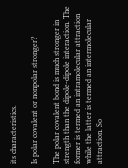its characteristics.

Is polar covalent or nonpolar stronger?

The polar covalent bond is much stronger in strength than the dipole-dipole interaction. The former is termed an intramolecular attraction while the latter is termed an intermolecular attraction. So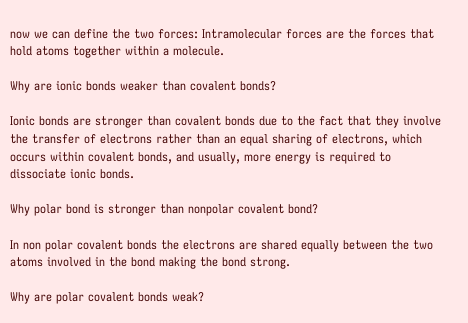now we can define the two forces: Intramolecular forces are the forces that hold atoms together within a molecule.

Why are ionic bonds weaker than covalent bonds?

Ionic bonds are stronger than covalent bonds due to the fact that they involve the transfer of electrons rather than an equal sharing of electrons, which occurs within covalent bonds, and usually, more energy is required to dissociate ionic bonds.

Why polar bond is stronger than nonpolar covalent bond?

In non polar covalent bonds the electrons are shared equally between the two atoms involved in the bond making the bond strong.

Why are polar covalent bonds weak?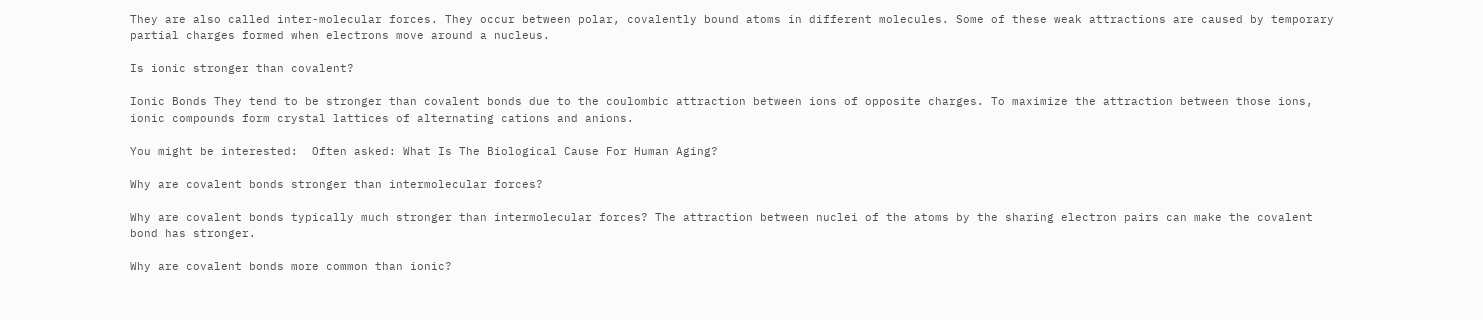They are also called inter-molecular forces. They occur between polar, covalently bound atoms in different molecules. Some of these weak attractions are caused by temporary partial charges formed when electrons move around a nucleus.

Is ionic stronger than covalent?

Ionic Bonds They tend to be stronger than covalent bonds due to the coulombic attraction between ions of opposite charges. To maximize the attraction between those ions, ionic compounds form crystal lattices of alternating cations and anions.

You might be interested:  Often asked: What Is The Biological Cause For Human Aging?

Why are covalent bonds stronger than intermolecular forces?

Why are covalent bonds typically much stronger than intermolecular forces? The attraction between nuclei of the atoms by the sharing electron pairs can make the covalent bond has stronger.

Why are covalent bonds more common than ionic?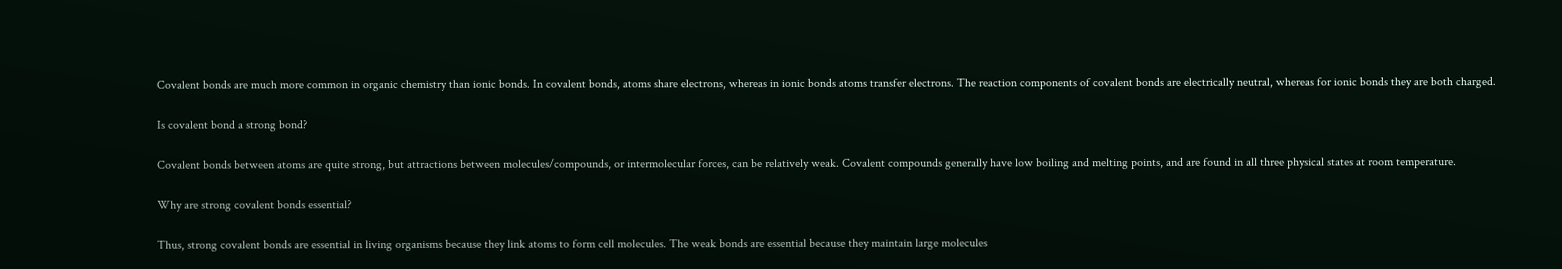Covalent bonds are much more common in organic chemistry than ionic bonds. In covalent bonds, atoms share electrons, whereas in ionic bonds atoms transfer electrons. The reaction components of covalent bonds are electrically neutral, whereas for ionic bonds they are both charged.

Is covalent bond a strong bond?

Covalent bonds between atoms are quite strong, but attractions between molecules/compounds, or intermolecular forces, can be relatively weak. Covalent compounds generally have low boiling and melting points, and are found in all three physical states at room temperature.

Why are strong covalent bonds essential?

Thus, strong covalent bonds are essential in living organisms because they link atoms to form cell molecules. The weak bonds are essential because they maintain large molecules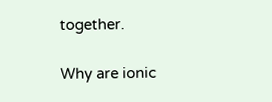together.

Why are ionic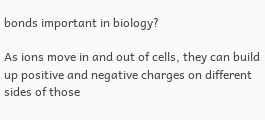bonds important in biology?

As ions move in and out of cells, they can build up positive and negative charges on different sides of those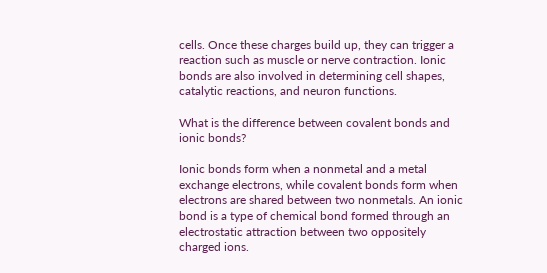cells. Once these charges build up, they can trigger a reaction such as muscle or nerve contraction. Ionic bonds are also involved in determining cell shapes, catalytic reactions, and neuron functions.

What is the difference between covalent bonds and ionic bonds?

Ionic bonds form when a nonmetal and a metal exchange electrons, while covalent bonds form when electrons are shared between two nonmetals. An ionic bond is a type of chemical bond formed through an electrostatic attraction between two oppositely charged ions.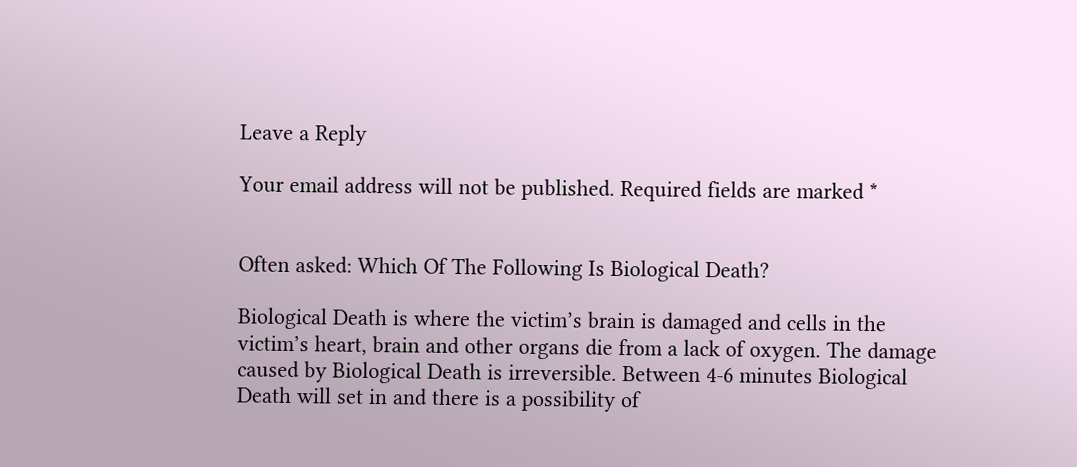Leave a Reply

Your email address will not be published. Required fields are marked *


Often asked: Which Of The Following Is Biological Death?

Biological Death is where the victim’s brain is damaged and cells in the victim’s heart, brain and other organs die from a lack of oxygen. The damage caused by Biological Death is irreversible. Between 4-6 minutes Biological Death will set in and there is a possibility of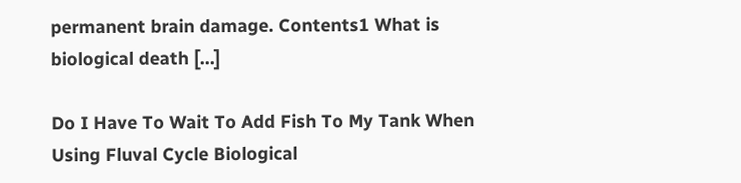permanent brain damage. Contents1 What is biological death […]

Do I Have To Wait To Add Fish To My Tank When Using Fluval Cycle Biological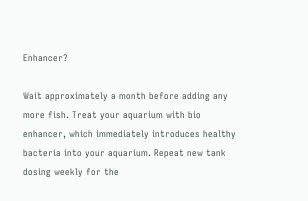Enhancer?

Wait approximately a month before adding any more fish. Treat your aquarium with bio enhancer, which immediately introduces healthy bacteria into your aquarium. Repeat new tank dosing weekly for the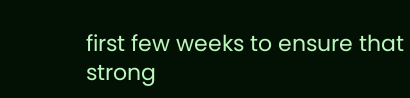first few weeks to ensure that strong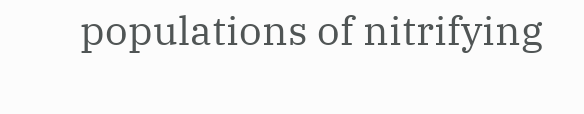populations of nitrifying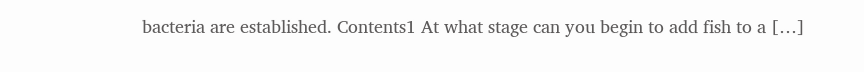bacteria are established. Contents1 At what stage can you begin to add fish to a […]